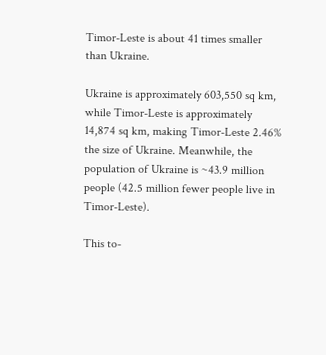Timor-Leste is about 41 times smaller than Ukraine.

Ukraine is approximately 603,550 sq km, while Timor-Leste is approximately 14,874 sq km, making Timor-Leste 2.46% the size of Ukraine. Meanwhile, the population of Ukraine is ~43.9 million people (42.5 million fewer people live in Timor-Leste).

This to-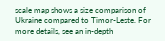scale map shows a size comparison of Ukraine compared to Timor-Leste. For more details, see an in-depth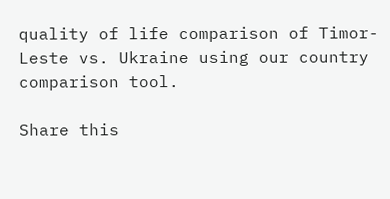quality of life comparison of Timor-Leste vs. Ukraine using our country comparison tool.

Share this